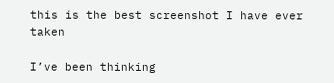this is the best screenshot I have ever taken

I’ve been thinking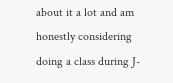about it a lot and am honestly considering doing a class during J-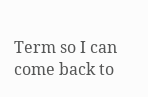Term so I can come back to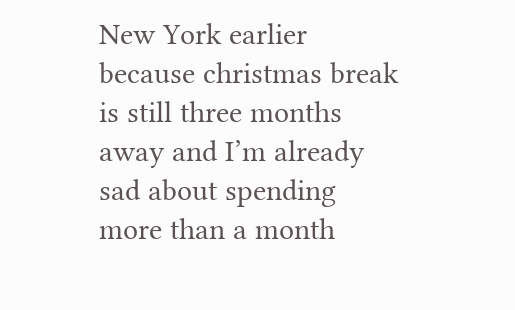New York earlier because christmas break is still three months away and I’m already sad about spending more than a month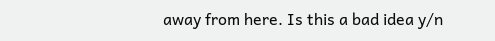away from here. Is this a bad idea y/n